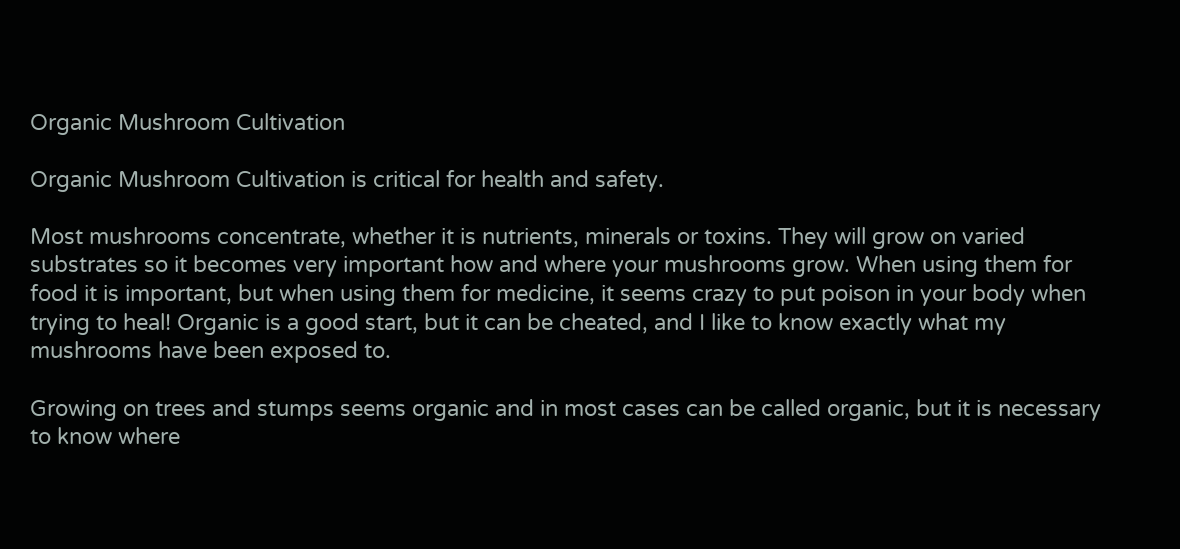Organic Mushroom Cultivation

Organic Mushroom Cultivation is critical for health and safety.

Most mushrooms concentrate, whether it is nutrients, minerals or toxins. They will grow on varied substrates so it becomes very important how and where your mushrooms grow. When using them for food it is important, but when using them for medicine, it seems crazy to put poison in your body when trying to heal! Organic is a good start, but it can be cheated, and I like to know exactly what my mushrooms have been exposed to.

Growing on trees and stumps seems organic and in most cases can be called organic, but it is necessary to know where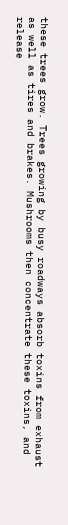these trees grow. Trees growing by busy roadways absorb toxins from exhaust as well as tires and brakes. Mushrooms then concentrate these toxins, and release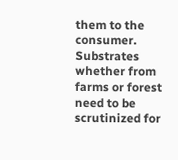them to the consumer. Substrates whether from farms or forest need to be scrutinized for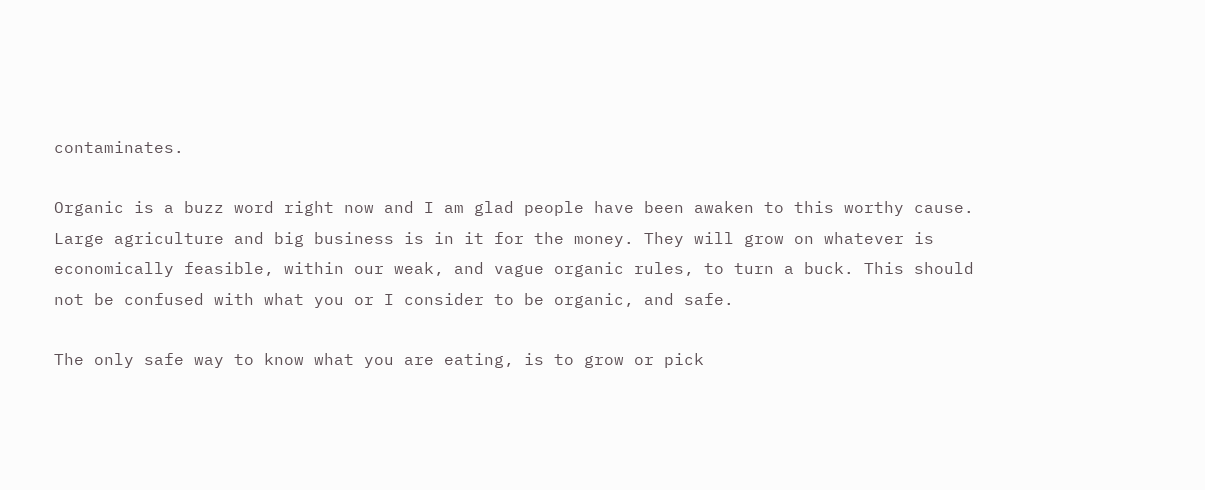contaminates.

Organic is a buzz word right now and I am glad people have been awaken to this worthy cause. Large agriculture and big business is in it for the money. They will grow on whatever is economically feasible, within our weak, and vague organic rules, to turn a buck. This should not be confused with what you or I consider to be organic, and safe.

The only safe way to know what you are eating, is to grow or pick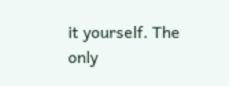it yourself. The only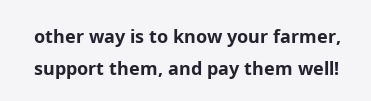other way is to know your farmer, support them, and pay them well!